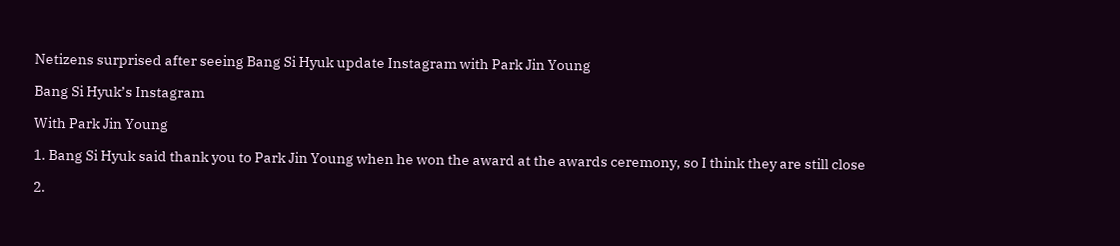Netizens surprised after seeing Bang Si Hyuk update Instagram with Park Jin Young

Bang Si Hyuk’s Instagram

With Park Jin Young

1. Bang Si Hyuk said thank you to Park Jin Young when he won the award at the awards ceremony, so I think they are still close

2.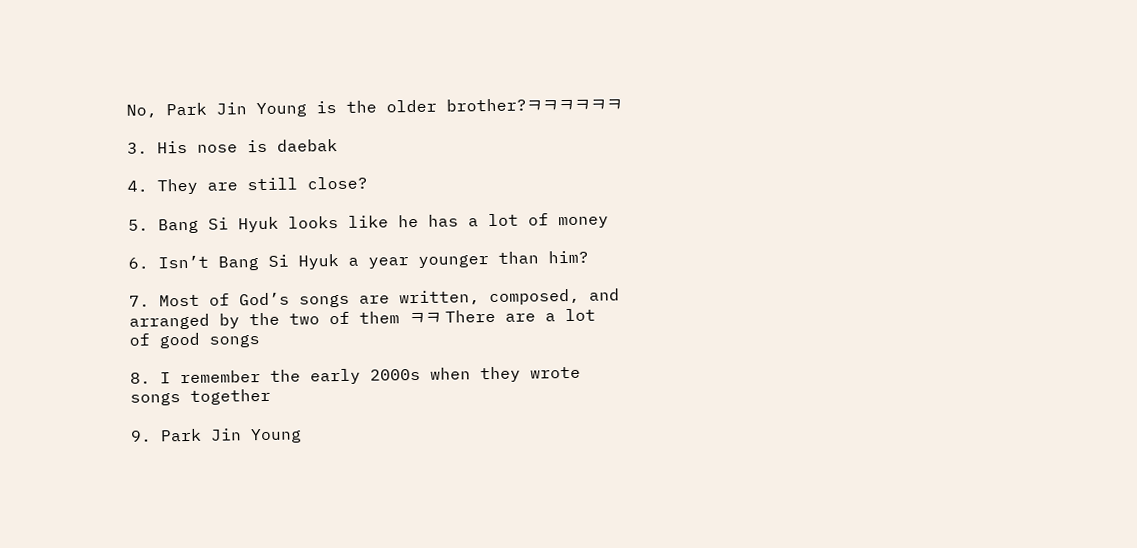No, Park Jin Young is the older brother?ㅋㅋㅋㅋㅋㅋ

3. His nose is daebak

4. They are still close?

5. Bang Si Hyuk looks like he has a lot of money

6. Isn’t Bang Si Hyuk a year younger than him?

7. Most of God’s songs are written, composed, and arranged by the two of them ㅋㅋ There are a lot of good songs

8. I remember the early 2000s when they wrote songs together

9. Park Jin Young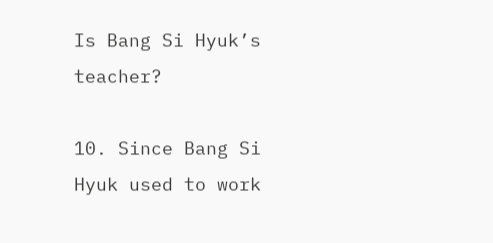Is Bang Si Hyuk’s teacher?

10. Since Bang Si Hyuk used to work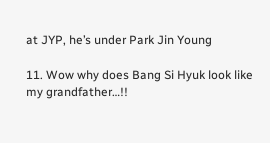at JYP, he’s under Park Jin Young

11. Wow why does Bang Si Hyuk look like my grandfather…!!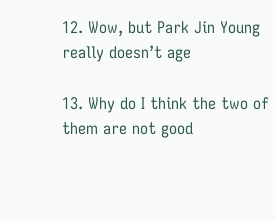12. Wow, but Park Jin Young really doesn’t age

13. Why do I think the two of them are not good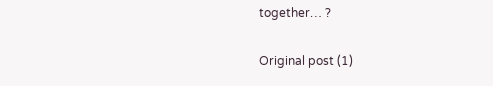together… ?

Original post (1)